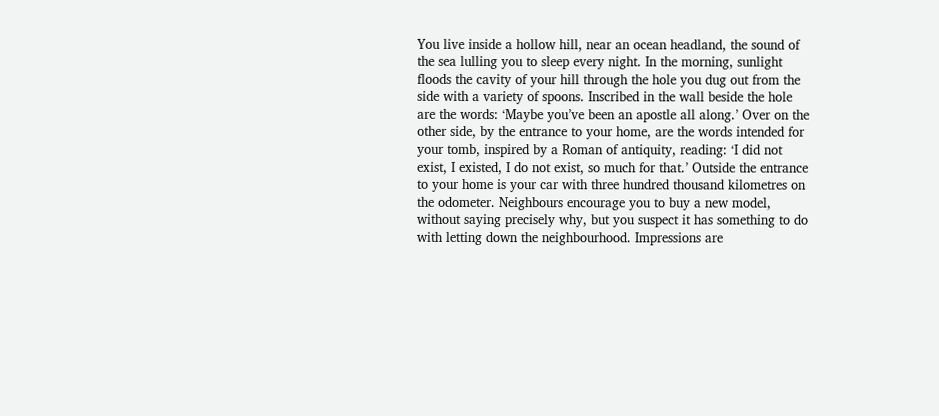You live inside a hollow hill, near an ocean headland, the sound of the sea lulling you to sleep every night. In the morning, sunlight floods the cavity of your hill through the hole you dug out from the side with a variety of spoons. Inscribed in the wall beside the hole are the words: ‘Maybe you’ve been an apostle all along.’ Over on the other side, by the entrance to your home, are the words intended for your tomb, inspired by a Roman of antiquity, reading: ‘I did not exist, I existed, I do not exist, so much for that.’ Outside the entrance to your home is your car with three hundred thousand kilometres on the odometer. Neighbours encourage you to buy a new model, without saying precisely why, but you suspect it has something to do with letting down the neighbourhood. Impressions are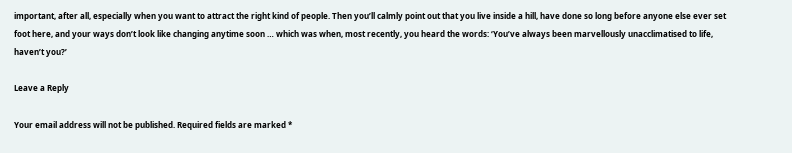important, after all, especially when you want to attract the right kind of people. Then you’ll calmly point out that you live inside a hill, have done so long before anyone else ever set foot here, and your ways don’t look like changing anytime soon … which was when, most recently, you heard the words: ‘You’ve always been marvellously unacclimatised to life, haven’t you?’

Leave a Reply

Your email address will not be published. Required fields are marked *